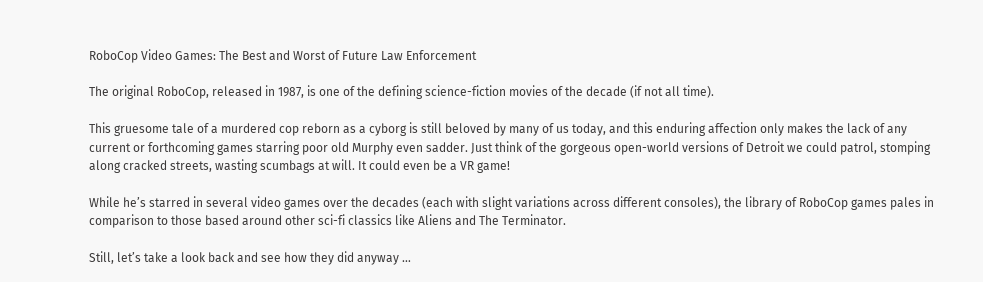RoboCop Video Games: The Best and Worst of Future Law Enforcement

The original RoboCop, released in 1987, is one of the defining science-fiction movies of the decade (if not all time).

This gruesome tale of a murdered cop reborn as a cyborg is still beloved by many of us today, and this enduring affection only makes the lack of any current or forthcoming games starring poor old Murphy even sadder. Just think of the gorgeous open-world versions of Detroit we could patrol, stomping along cracked streets, wasting scumbags at will. It could even be a VR game!

While he’s starred in several video games over the decades (each with slight variations across different consoles), the library of RoboCop games pales in comparison to those based around other sci-fi classics like Aliens and The Terminator.

Still, let’s take a look back and see how they did anyway …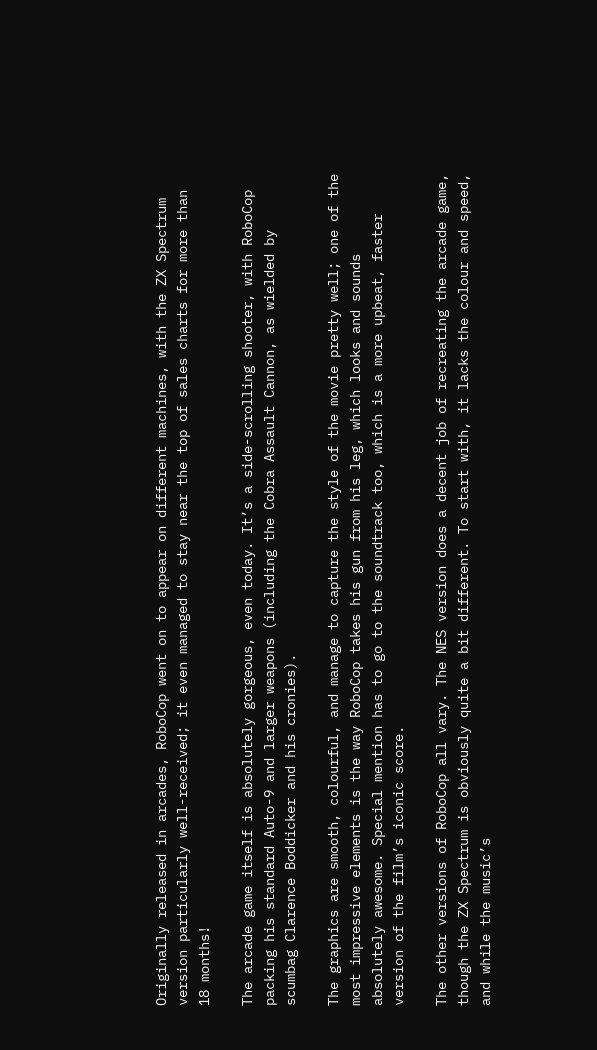Originally released in arcades, RoboCop went on to appear on different machines, with the ZX Spectrum version particularly well-received; it even managed to stay near the top of sales charts for more than 18 months!

The arcade game itself is absolutely gorgeous, even today. It’s a side-scrolling shooter, with RoboCop packing his standard Auto-9 and larger weapons (including the Cobra Assault Cannon, as wielded by scumbag Clarence Boddicker and his cronies).

The graphics are smooth, colourful, and manage to capture the style of the movie pretty well; one of the most impressive elements is the way RoboCop takes his gun from his leg, which looks and sounds absolutely awesome. Special mention has to go to the soundtrack too, which is a more upbeat, faster version of the film’s iconic score.

The other versions of RoboCop all vary. The NES version does a decent job of recreating the arcade game, though the ZX Spectrum is obviously quite a bit different. To start with, it lacks the colour and speed, and while the music’s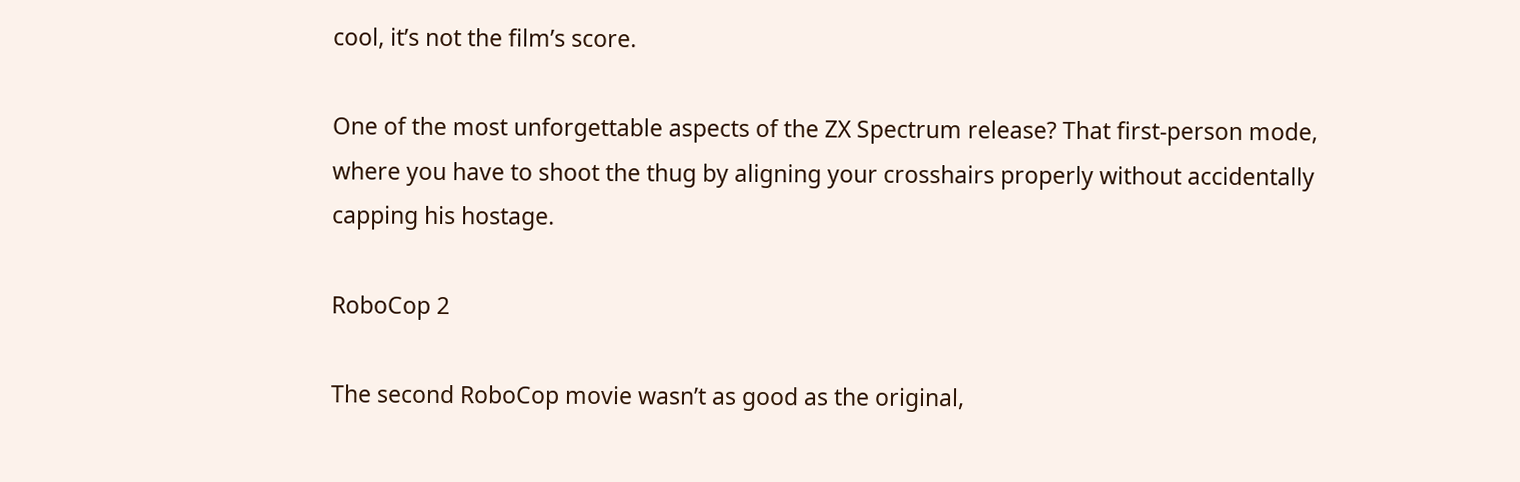cool, it’s not the film’s score.

One of the most unforgettable aspects of the ZX Spectrum release? That first-person mode, where you have to shoot the thug by aligning your crosshairs properly without accidentally capping his hostage.

RoboCop 2

The second RoboCop movie wasn’t as good as the original,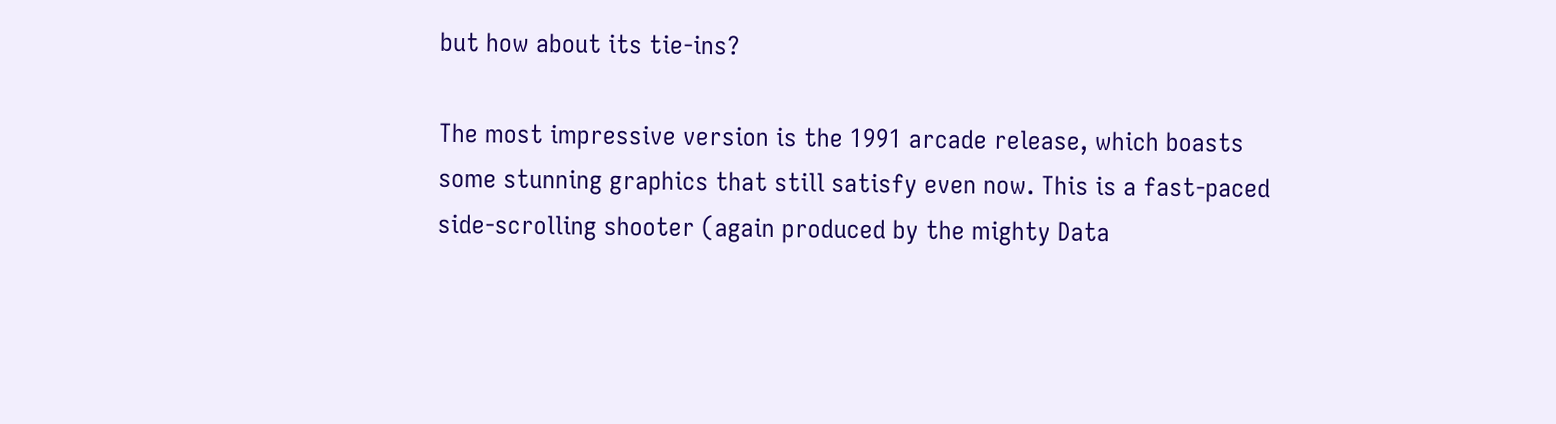but how about its tie-ins?

The most impressive version is the 1991 arcade release, which boasts some stunning graphics that still satisfy even now. This is a fast-paced side-scrolling shooter (again produced by the mighty Data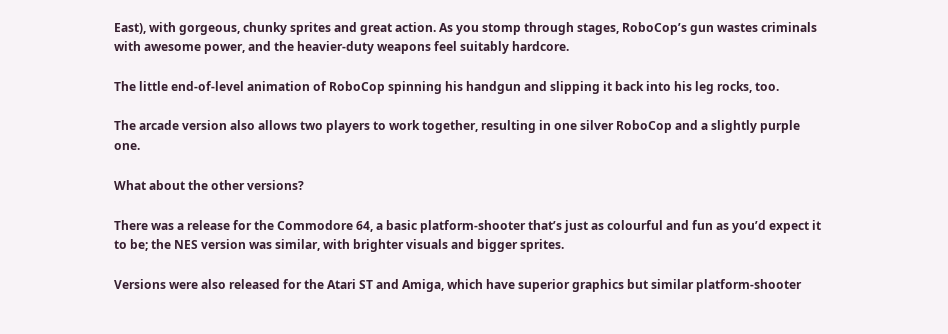East), with gorgeous, chunky sprites and great action. As you stomp through stages, RoboCop’s gun wastes criminals with awesome power, and the heavier-duty weapons feel suitably hardcore.

The little end-of-level animation of RoboCop spinning his handgun and slipping it back into his leg rocks, too.

The arcade version also allows two players to work together, resulting in one silver RoboCop and a slightly purple one.

What about the other versions?

There was a release for the Commodore 64, a basic platform-shooter that’s just as colourful and fun as you’d expect it to be; the NES version was similar, with brighter visuals and bigger sprites.

Versions were also released for the Atari ST and Amiga, which have superior graphics but similar platform-shooter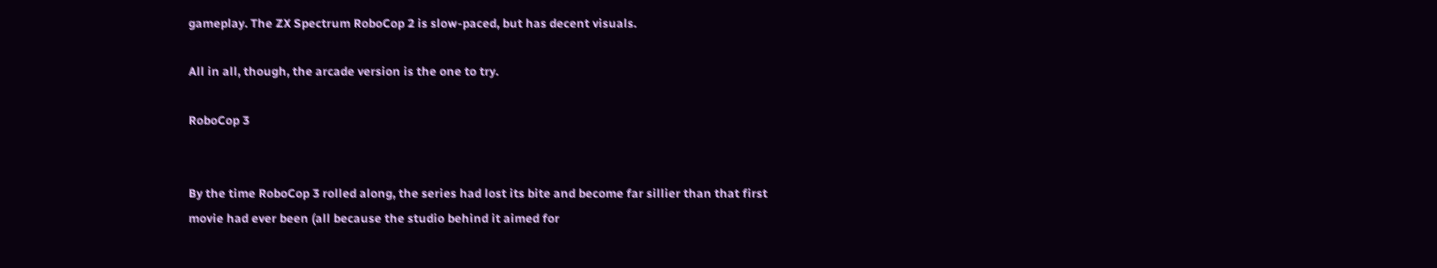gameplay. The ZX Spectrum RoboCop 2 is slow-paced, but has decent visuals.

All in all, though, the arcade version is the one to try.

RoboCop 3


By the time RoboCop 3 rolled along, the series had lost its bite and become far sillier than that first movie had ever been (all because the studio behind it aimed for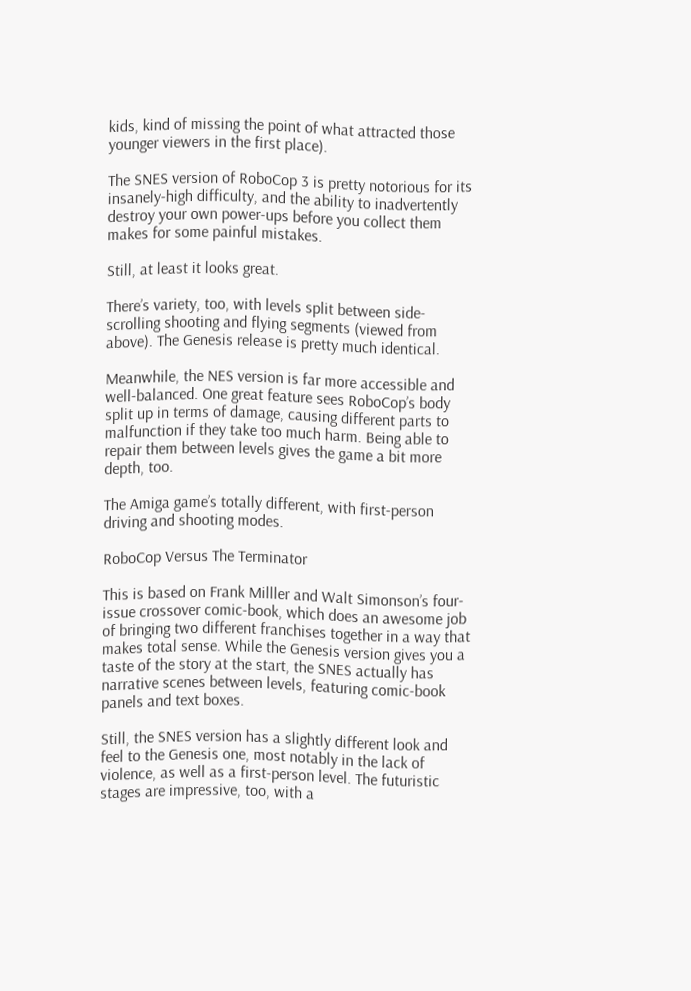kids, kind of missing the point of what attracted those younger viewers in the first place).

The SNES version of RoboCop 3 is pretty notorious for its insanely-high difficulty, and the ability to inadvertently destroy your own power-ups before you collect them makes for some painful mistakes.

Still, at least it looks great.

There’s variety, too, with levels split between side-scrolling shooting and flying segments (viewed from above). The Genesis release is pretty much identical.

Meanwhile, the NES version is far more accessible and well-balanced. One great feature sees RoboCop’s body split up in terms of damage, causing different parts to malfunction if they take too much harm. Being able to repair them between levels gives the game a bit more depth, too.

The Amiga game’s totally different, with first-person driving and shooting modes.

RoboCop Versus The Terminator

This is based on Frank Milller and Walt Simonson’s four-issue crossover comic-book, which does an awesome job of bringing two different franchises together in a way that makes total sense. While the Genesis version gives you a taste of the story at the start, the SNES actually has narrative scenes between levels, featuring comic-book panels and text boxes.

Still, the SNES version has a slightly different look and feel to the Genesis one, most notably in the lack of violence, as well as a first-person level. The futuristic stages are impressive, too, with a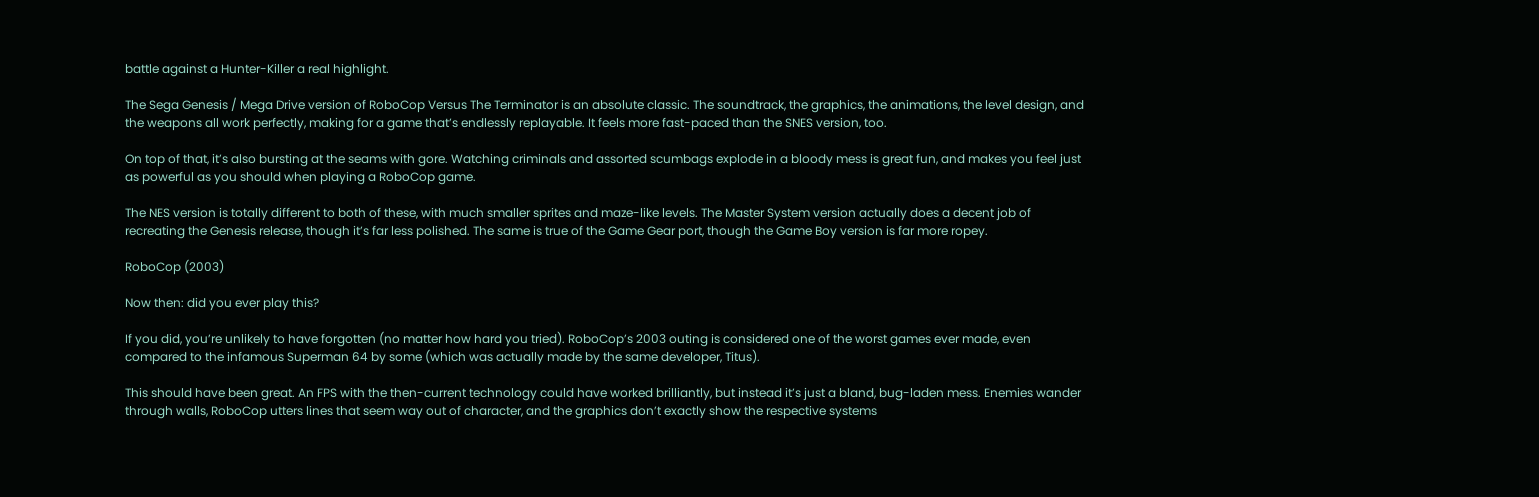battle against a Hunter-Killer a real highlight.

The Sega Genesis / Mega Drive version of RoboCop Versus The Terminator is an absolute classic. The soundtrack, the graphics, the animations, the level design, and the weapons all work perfectly, making for a game that’s endlessly replayable. It feels more fast-paced than the SNES version, too.

On top of that, it’s also bursting at the seams with gore. Watching criminals and assorted scumbags explode in a bloody mess is great fun, and makes you feel just as powerful as you should when playing a RoboCop game.

The NES version is totally different to both of these, with much smaller sprites and maze-like levels. The Master System version actually does a decent job of recreating the Genesis release, though it’s far less polished. The same is true of the Game Gear port, though the Game Boy version is far more ropey.

RoboCop (2003)

Now then: did you ever play this?

If you did, you’re unlikely to have forgotten (no matter how hard you tried). RoboCop’s 2003 outing is considered one of the worst games ever made, even compared to the infamous Superman 64 by some (which was actually made by the same developer, Titus).

This should have been great. An FPS with the then-current technology could have worked brilliantly, but instead it’s just a bland, bug-laden mess. Enemies wander through walls, RoboCop utters lines that seem way out of character, and the graphics don’t exactly show the respective systems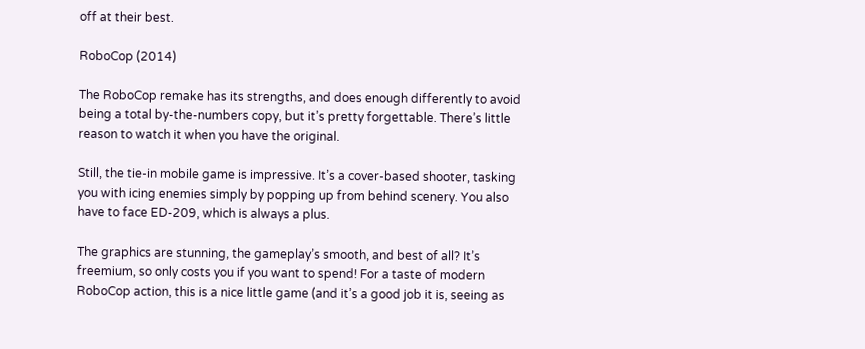off at their best.

RoboCop (2014)

The RoboCop remake has its strengths, and does enough differently to avoid being a total by-the-numbers copy, but it’s pretty forgettable. There’s little reason to watch it when you have the original.

Still, the tie-in mobile game is impressive. It’s a cover-based shooter, tasking you with icing enemies simply by popping up from behind scenery. You also have to face ED-209, which is always a plus.

The graphics are stunning, the gameplay’s smooth, and best of all? It’s freemium, so only costs you if you want to spend! For a taste of modern RoboCop action, this is a nice little game (and it’s a good job it is, seeing as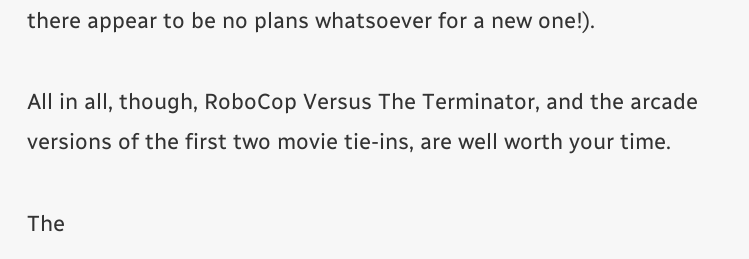there appear to be no plans whatsoever for a new one!).

All in all, though, RoboCop Versus The Terminator, and the arcade versions of the first two movie tie-ins, are well worth your time.

The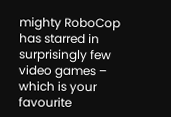mighty RoboCop has starred in surprisingly few video games – which is your favourite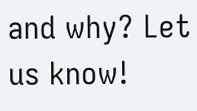and why? Let us know!